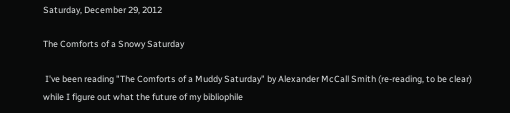Saturday, December 29, 2012

The Comforts of a Snowy Saturday

 I've been reading "The Comforts of a Muddy Saturday" by Alexander McCall Smith (re-reading, to be clear) while I figure out what the future of my bibliophile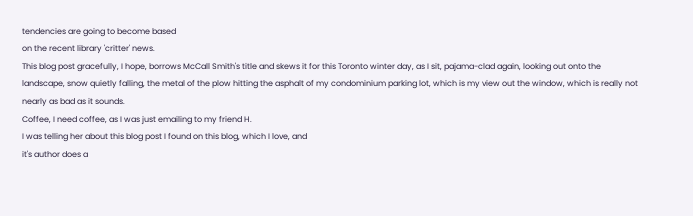tendencies are going to become based
on the recent library 'critter' news.
This blog post gracefully, I hope, borrows McCall Smith's title and skews it for this Toronto winter day, as I sit, pajama-clad again, looking out onto the landscape, snow quietly falling, the metal of the plow hitting the asphalt of my condominium parking lot, which is my view out the window, which is really not nearly as bad as it sounds.
Coffee, I need coffee, as I was just emailing to my friend H.
I was telling her about this blog post I found on this blog, which I love, and
it's author does a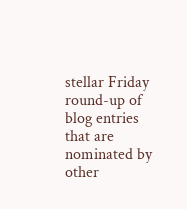stellar Friday round-up of blog entries that are nominated by other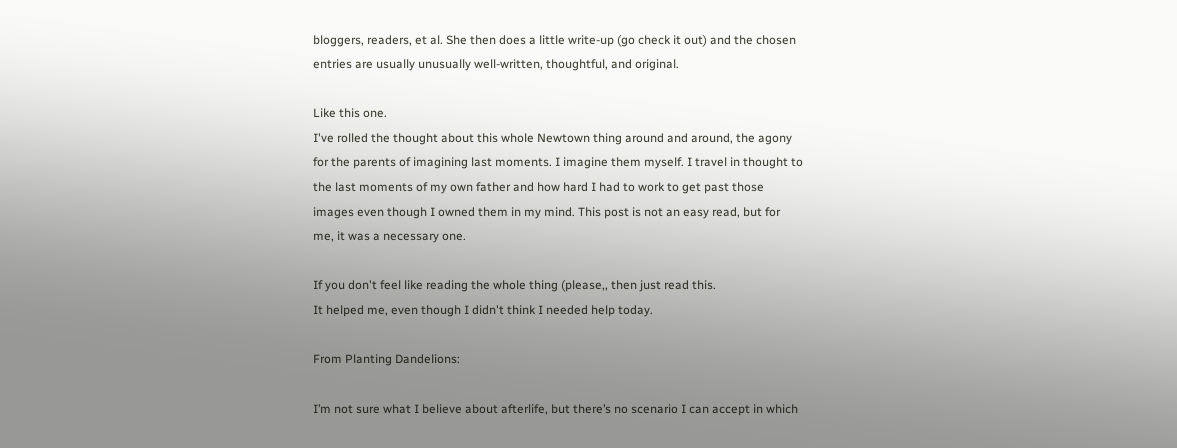bloggers, readers, et al. She then does a little write-up (go check it out) and the chosen entries are usually unusually well-written, thoughtful, and original.

Like this one.
I've rolled the thought about this whole Newtown thing around and around, the agony for the parents of imagining last moments. I imagine them myself. I travel in thought to the last moments of my own father and how hard I had to work to get past those images even though I owned them in my mind. This post is not an easy read, but for me, it was a necessary one.

If you don't feel like reading the whole thing (please,, then just read this.
It helped me, even though I didn't think I needed help today.

From Planting Dandelions:

I’m not sure what I believe about afterlife, but there’s no scenario I can accept in which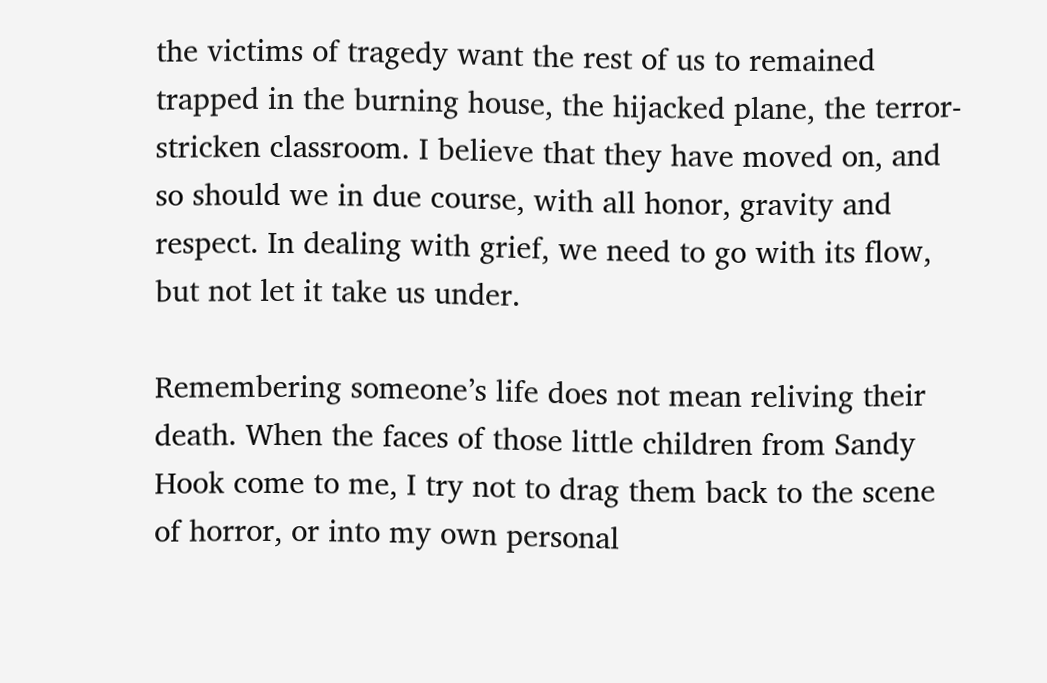the victims of tragedy want the rest of us to remained trapped in the burning house, the hijacked plane, the terror-stricken classroom. I believe that they have moved on, and so should we in due course, with all honor, gravity and respect. In dealing with grief, we need to go with its flow, but not let it take us under.

Remembering someone’s life does not mean reliving their death. When the faces of those little children from Sandy Hook come to me, I try not to drag them back to the scene of horror, or into my own personal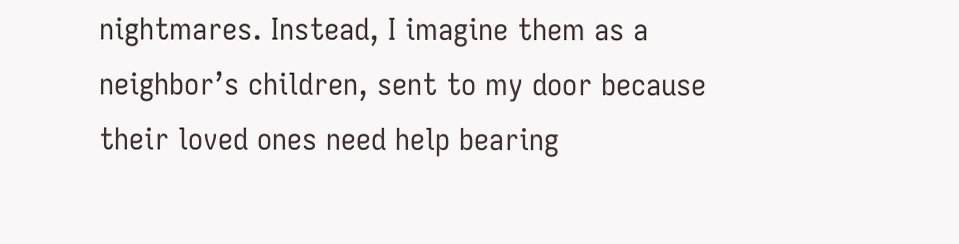nightmares. Instead, I imagine them as a neighbor’s children, sent to my door because their loved ones need help bearing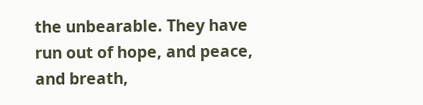the unbearable. They have run out of hope, and peace, and breath,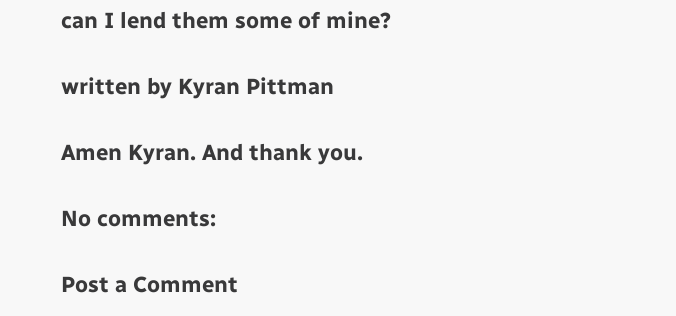can I lend them some of mine?

written by Kyran Pittman

Amen Kyran. And thank you.

No comments:

Post a Comment